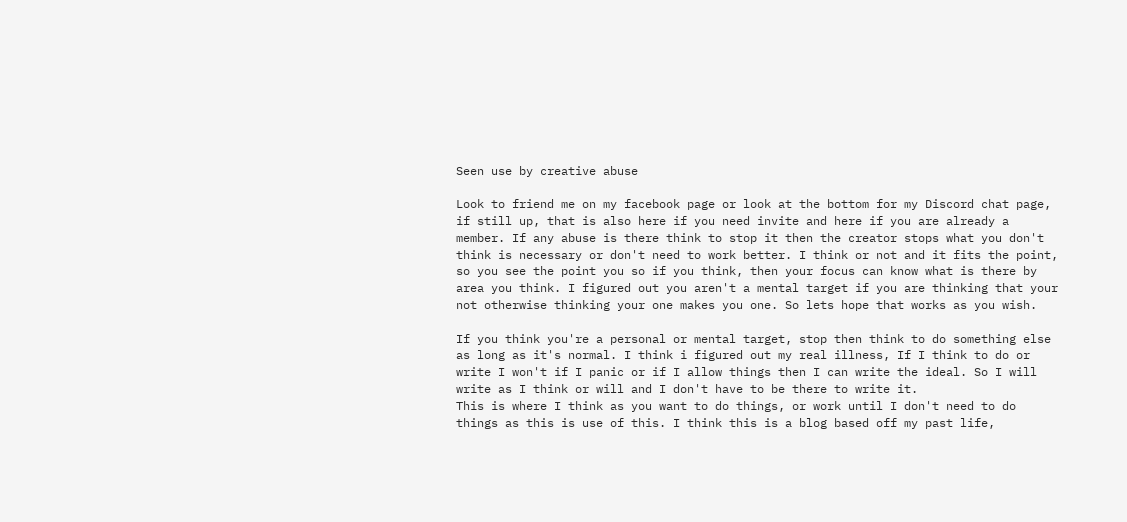Seen use by creative abuse

Look to friend me on my facebook page or look at the bottom for my Discord chat page, if still up, that is also here if you need invite and here if you are already a member. If any abuse is there think to stop it then the creator stops what you don't think is necessary or don't need to work better. I think or not and it fits the point, so you see the point you so if you think, then your focus can know what is there by area you think. I figured out you aren't a mental target if you are thinking that your not otherwise thinking your one makes you one. So lets hope that works as you wish.

If you think you're a personal or mental target, stop then think to do something else as long as it's normal. I think i figured out my real illness, If I think to do or write I won't if I panic or if I allow things then I can write the ideal. So I will write as I think or will and I don't have to be there to write it.
This is where I think as you want to do things, or work until I don't need to do things as this is use of this. I think this is a blog based off my past life,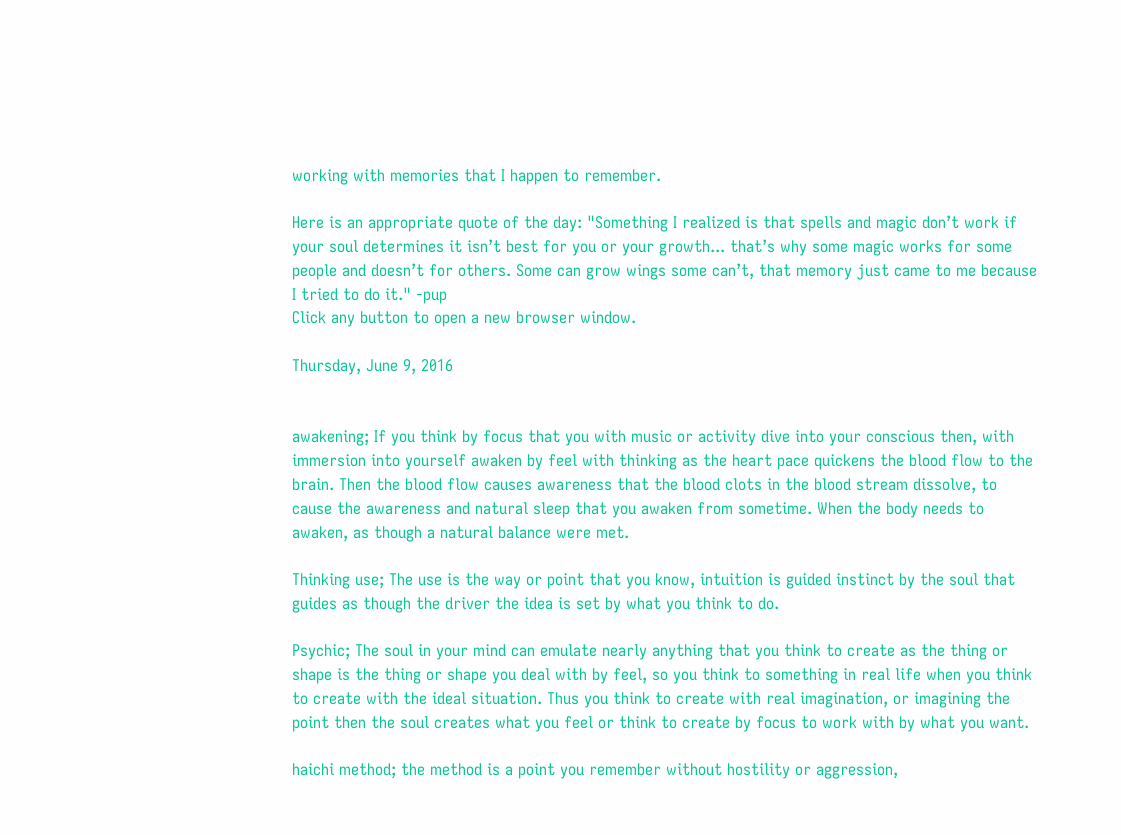working with memories that I happen to remember.

Here is an appropriate quote of the day: "Something I realized is that spells and magic don’t work if your soul determines it isn’t best for you or your growth... that’s why some magic works for some people and doesn’t for others. Some can grow wings some can’t, that memory just came to me because I tried to do it." -pup
Click any button to open a new browser window.

Thursday, June 9, 2016


awakening; If you think by focus that you with music or activity dive into your conscious then, with immersion into yourself awaken by feel with thinking as the heart pace quickens the blood flow to the brain. Then the blood flow causes awareness that the blood clots in the blood stream dissolve, to cause the awareness and natural sleep that you awaken from sometime. When the body needs to awaken, as though a natural balance were met.

Thinking use; The use is the way or point that you know, intuition is guided instinct by the soul that guides as though the driver the idea is set by what you think to do.

Psychic; The soul in your mind can emulate nearly anything that you think to create as the thing or shape is the thing or shape you deal with by feel, so you think to something in real life when you think to create with the ideal situation. Thus you think to create with real imagination, or imagining the point then the soul creates what you feel or think to create by focus to work with by what you want.

haichi method; the method is a point you remember without hostility or aggression,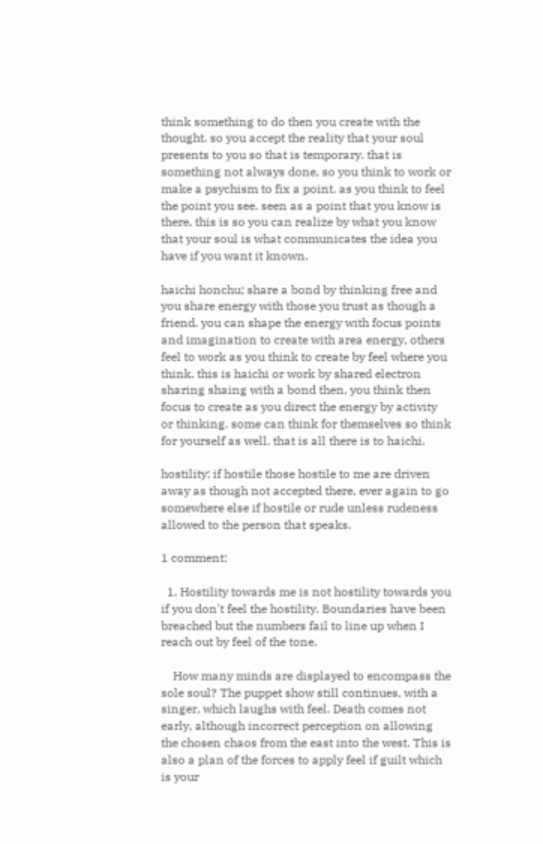think something to do then you create with the thought. so you accept the reality that your soul presents to you so that is temporary. that is something not always done, so you think to work or make a psychism to fix a point. as you think to feel the point you see. seen as a point that you know is there, this is so you can realize by what you know that your soul is what communicates the idea you have if you want it known.

haichi honchu; share a bond by thinking free and you share energy with those you trust as though a friend. you can shape the energy with focus points and imagination to create with area energy, others feel to work as you think to create by feel where you think. this is haichi or work by shared electron sharing shaing with a bond then, you think then focus to create as you direct the energy by activity or thinking. some can think for themselves so think for yourself as well. that is all there is to haichi.

hostility; if hostile those hostile to me are driven away as though not accepted there, ever again to go somewhere else if hostile or rude unless rudeness allowed to the person that speaks.

1 comment:

  1. Hostility towards me is not hostility towards you if you don't feel the hostility. Boundaries have been breached but the numbers fail to line up when I reach out by feel of the tone.

    How many minds are displayed to encompass the sole soul? The puppet show still continues, with a singer, which laughs with feel. Death comes not early, although incorrect perception on allowing the chosen chaos from the east into the west. This is also a plan of the forces to apply feel if guilt which is your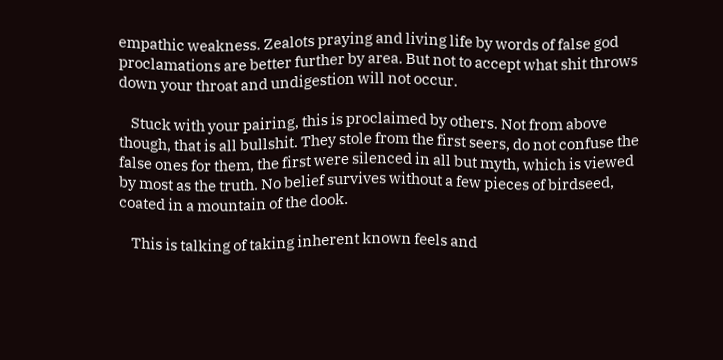empathic weakness. Zealots praying and living life by words of false god proclamations are better further by area. But not to accept what shit throws down your throat and undigestion will not occur.

    Stuck with your pairing, this is proclaimed by others. Not from above though, that is all bullshit. They stole from the first seers, do not confuse the false ones for them, the first were silenced in all but myth, which is viewed by most as the truth. No belief survives without a few pieces of birdseed, coated in a mountain of the dook.

    This is talking of taking inherent known feels and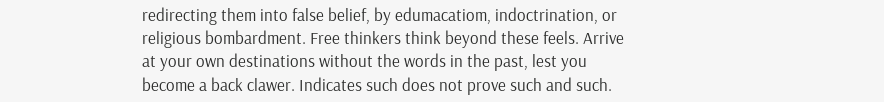redirecting them into false belief, by edumacatiom, indoctrination, or religious bombardment. Free thinkers think beyond these feels. Arrive at your own destinations without the words in the past, lest you become a back clawer. Indicates such does not prove such and such.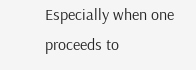Especially when one proceeds to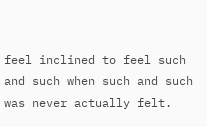feel inclined to feel such and such when such and such was never actually felt.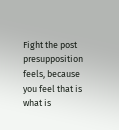Fight the post presupposition feels, because you feel that is what is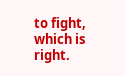to fight, which is right.